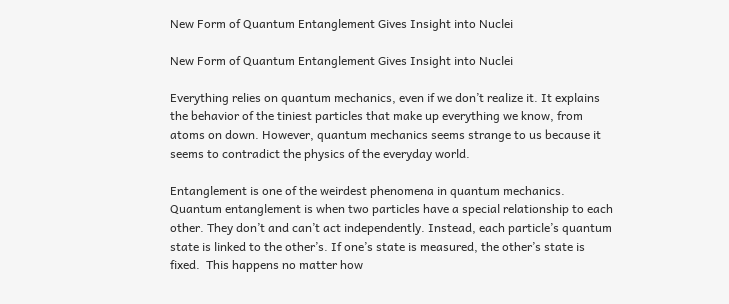New Form of Quantum Entanglement Gives Insight into Nuclei

New Form of Quantum Entanglement Gives Insight into Nuclei

Everything relies on quantum mechanics, even if we don’t realize it. It explains the behavior of the tiniest particles that make up everything we know, from atoms on down. However, quantum mechanics seems strange to us because it seems to contradict the physics of the everyday world.

Entanglement is one of the weirdest phenomena in quantum mechanics. Quantum entanglement is when two particles have a special relationship to each other. They don’t and can’t act independently. Instead, each particle’s quantum state is linked to the other’s. If one’s state is measured, the other’s state is fixed.  This happens no matter how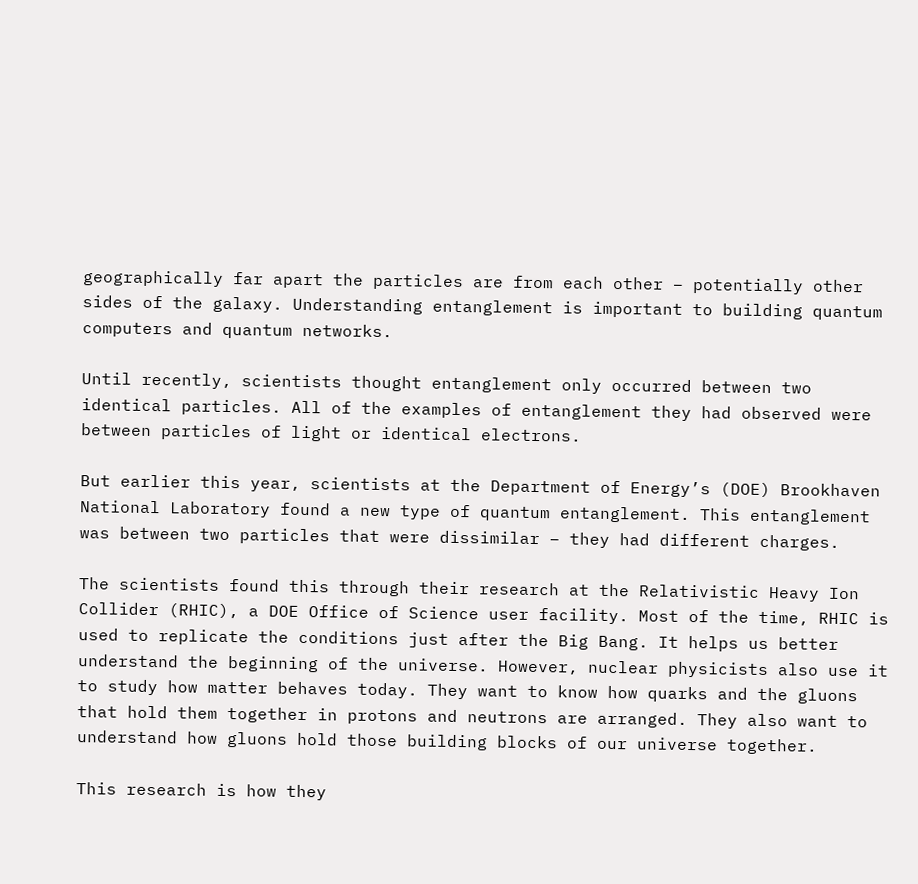geographically far apart the particles are from each other – potentially other sides of the galaxy. Understanding entanglement is important to building quantum computers and quantum networks.

Until recently, scientists thought entanglement only occurred between two identical particles. All of the examples of entanglement they had observed were between particles of light or identical electrons.

But earlier this year, scientists at the Department of Energy’s (DOE) Brookhaven National Laboratory found a new type of quantum entanglement. This entanglement was between two particles that were dissimilar – they had different charges.

The scientists found this through their research at the Relativistic Heavy Ion Collider (RHIC), a DOE Office of Science user facility. Most of the time, RHIC is used to replicate the conditions just after the Big Bang. It helps us better understand the beginning of the universe. However, nuclear physicists also use it to study how matter behaves today. They want to know how quarks and the gluons that hold them together in protons and neutrons are arranged. They also want to understand how gluons hold those building blocks of our universe together.

This research is how they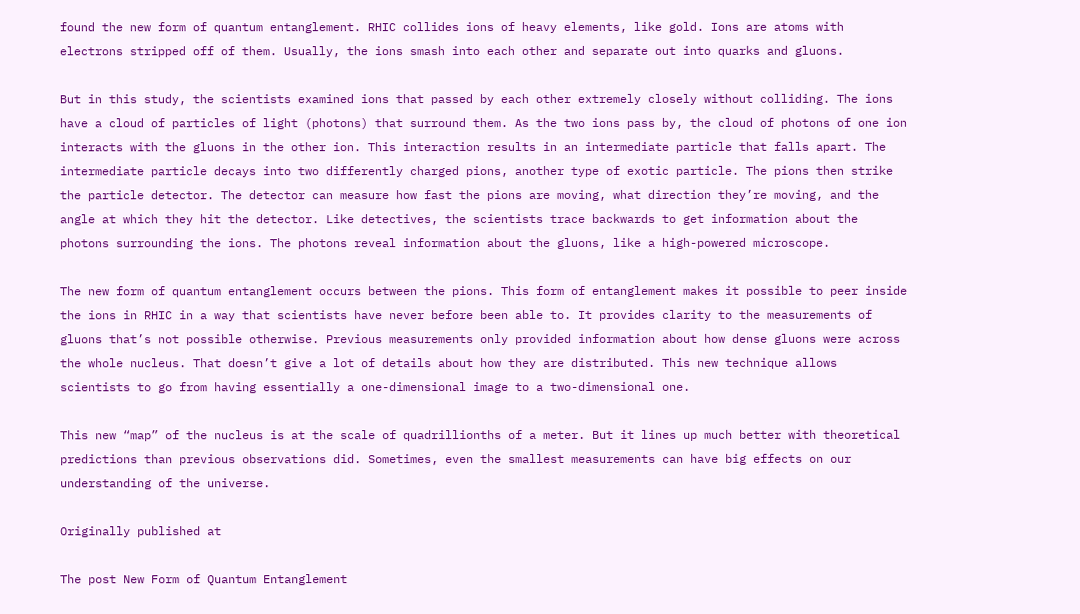found the new form of quantum entanglement. RHIC collides ions of heavy elements, like gold. Ions are atoms with electrons stripped off of them. Usually, the ions smash into each other and separate out into quarks and gluons.

But in this study, the scientists examined ions that passed by each other extremely closely without colliding. The ions have a cloud of particles of light (photons) that surround them. As the two ions pass by, the cloud of photons of one ion interacts with the gluons in the other ion. This interaction results in an intermediate particle that falls apart. The intermediate particle decays into two differently charged pions, another type of exotic particle. The pions then strike the particle detector. The detector can measure how fast the pions are moving, what direction they’re moving, and the angle at which they hit the detector. Like detectives, the scientists trace backwards to get information about the photons surrounding the ions. The photons reveal information about the gluons, like a high-powered microscope.

The new form of quantum entanglement occurs between the pions. This form of entanglement makes it possible to peer inside the ions in RHIC in a way that scientists have never before been able to. It provides clarity to the measurements of gluons that’s not possible otherwise. Previous measurements only provided information about how dense gluons were across the whole nucleus. That doesn’t give a lot of details about how they are distributed. This new technique allows scientists to go from having essentially a one-dimensional image to a two-dimensional one.

This new “map” of the nucleus is at the scale of quadrillionths of a meter. But it lines up much better with theoretical predictions than previous observations did. Sometimes, even the smallest measurements can have big effects on our understanding of the universe.

Originally published at

The post New Form of Quantum Entanglement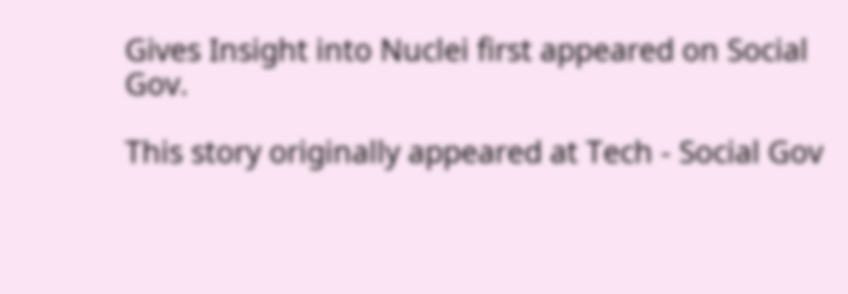Gives Insight into Nuclei first appeared on Social Gov.

This story originally appeared at Tech - Social Gov